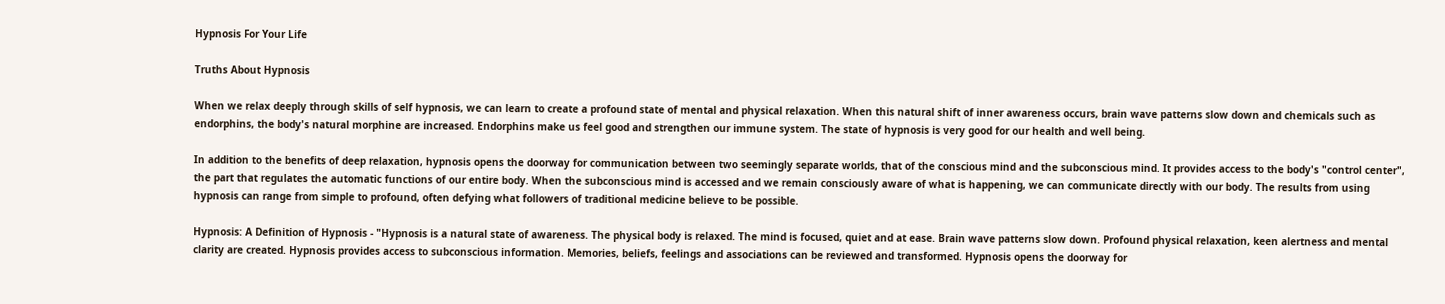Hypnosis For Your Life

Truths About Hypnosis

When we relax deeply through skills of self hypnosis, we can learn to create a profound state of mental and physical relaxation. When this natural shift of inner awareness occurs, brain wave patterns slow down and chemicals such as endorphins, the body's natural morphine are increased. Endorphins make us feel good and strengthen our immune system. The state of hypnosis is very good for our health and well being.

In addition to the benefits of deep relaxation, hypnosis opens the doorway for communication between two seemingly separate worlds, that of the conscious mind and the subconscious mind. It provides access to the body's "control center", the part that regulates the automatic functions of our entire body. When the subconscious mind is accessed and we remain consciously aware of what is happening, we can communicate directly with our body. The results from using hypnosis can range from simple to profound, often defying what followers of traditional medicine believe to be possible.

Hypnosis: A Definition of Hypnosis - "Hypnosis is a natural state of awareness. The physical body is relaxed. The mind is focused, quiet and at ease. Brain wave patterns slow down. Profound physical relaxation, keen alertness and mental clarity are created. Hypnosis provides access to subconscious information. Memories, beliefs, feelings and associations can be reviewed and transformed. Hypnosis opens the doorway for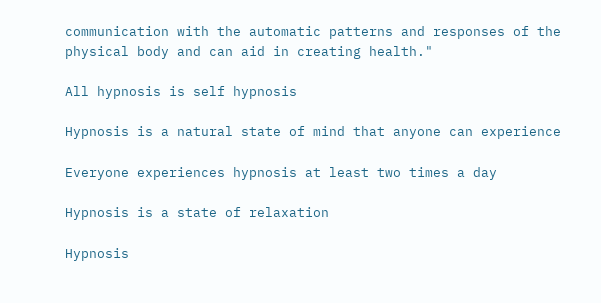communication with the automatic patterns and responses of the physical body and can aid in creating health."

All hypnosis is self hypnosis

Hypnosis is a natural state of mind that anyone can experience

Everyone experiences hypnosis at least two times a day

Hypnosis is a state of relaxation

Hypnosis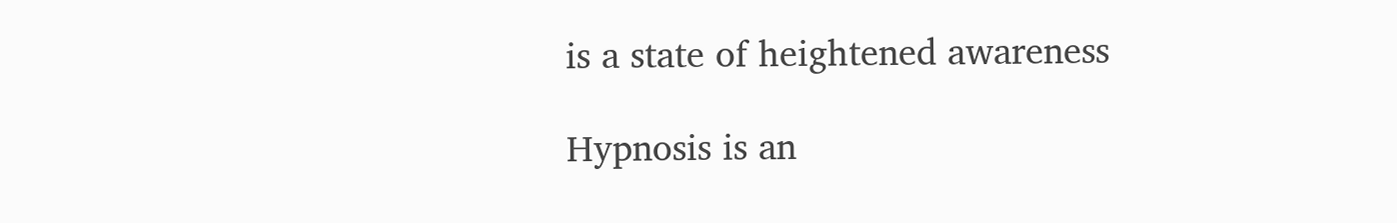is a state of heightened awareness

Hypnosis is an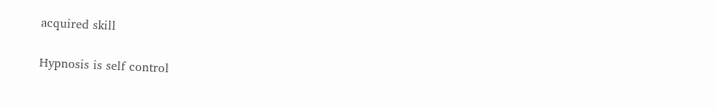acquired skill

Hypnosis is self control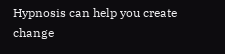Hypnosis can help you create change